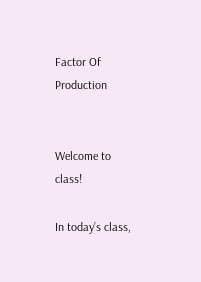Factor Of Production


Welcome to class!

In today’s class,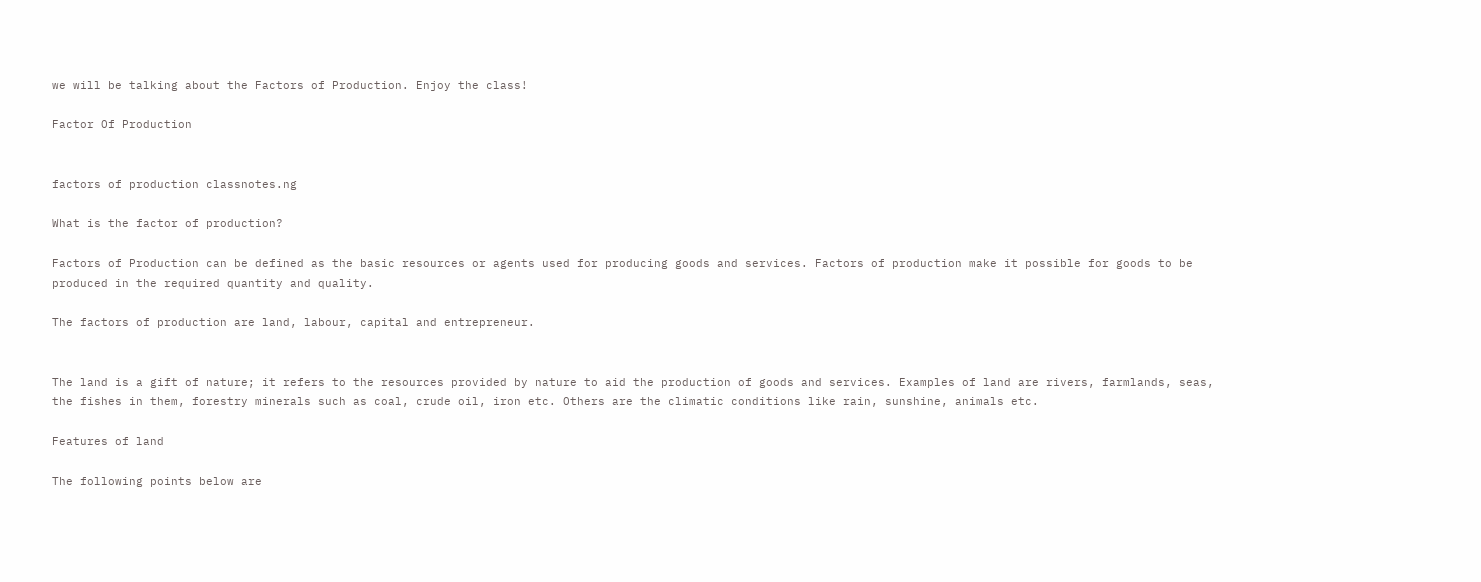we will be talking about the Factors of Production. Enjoy the class!

Factor Of Production


factors of production classnotes.ng

What is the factor of production?

Factors of Production can be defined as the basic resources or agents used for producing goods and services. Factors of production make it possible for goods to be produced in the required quantity and quality.

The factors of production are land, labour, capital and entrepreneur.


The land is a gift of nature; it refers to the resources provided by nature to aid the production of goods and services. Examples of land are rivers, farmlands, seas, the fishes in them, forestry minerals such as coal, crude oil, iron etc. Others are the climatic conditions like rain, sunshine, animals etc.

Features of land

The following points below are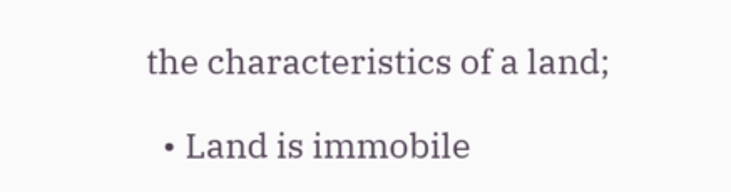the characteristics of a land;

  • Land is immobile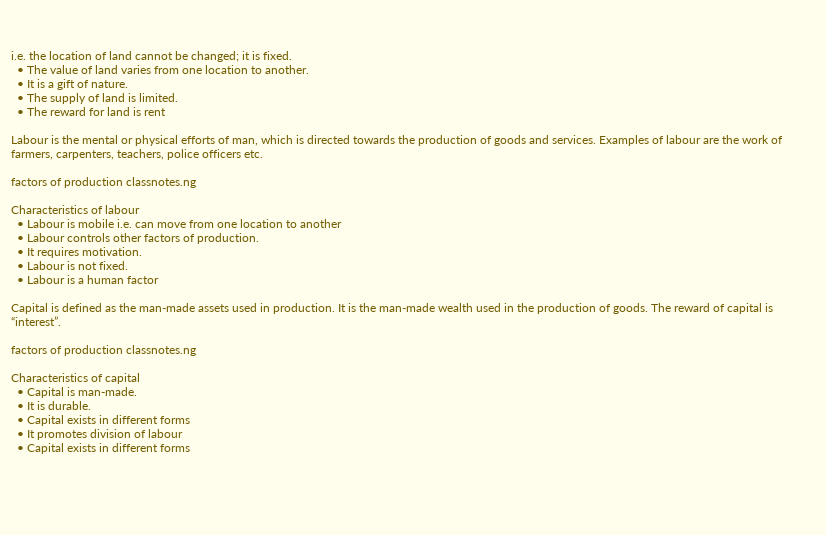i.e. the location of land cannot be changed; it is fixed.
  • The value of land varies from one location to another.
  • It is a gift of nature.
  • The supply of land is limited.
  • The reward for land is rent

Labour is the mental or physical efforts of man, which is directed towards the production of goods and services. Examples of labour are the work of farmers, carpenters, teachers, police officers etc.

factors of production classnotes.ng

Characteristics of labour
  • Labour is mobile i.e. can move from one location to another
  • Labour controls other factors of production.
  • It requires motivation.
  • Labour is not fixed.
  • Labour is a human factor

Capital is defined as the man-made assets used in production. It is the man-made wealth used in the production of goods. The reward of capital is “interest”.

factors of production classnotes.ng

Characteristics of capital
  • Capital is man-made.
  • It is durable.
  • Capital exists in different forms
  • It promotes division of labour
  • Capital exists in different forms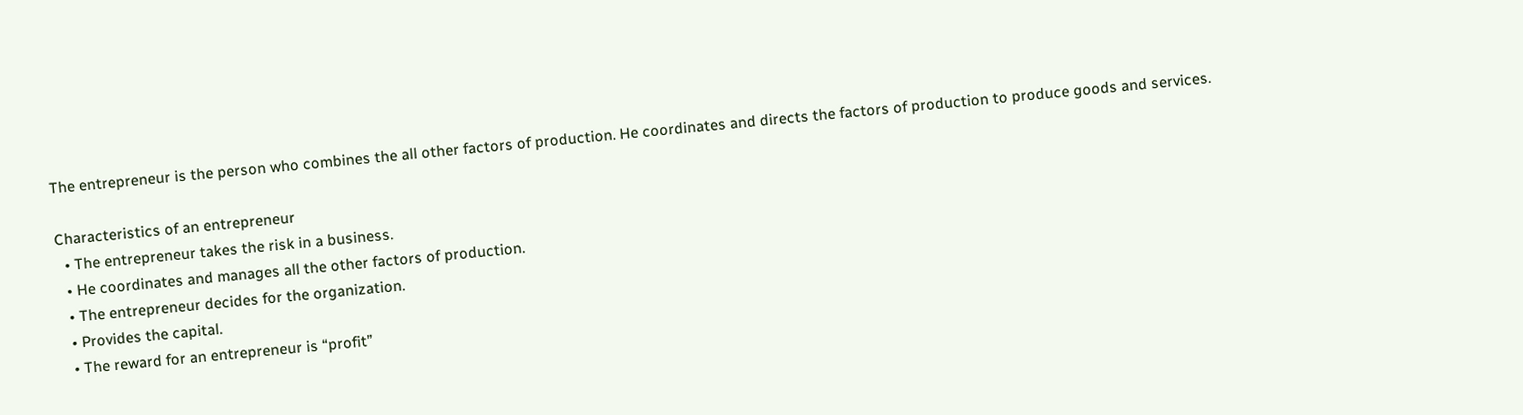The entrepreneur is the person who combines the all other factors of production. He coordinates and directs the factors of production to produce goods and services.

Characteristics of an entrepreneur
  • The entrepreneur takes the risk in a business.
  • He coordinates and manages all the other factors of production.
  • The entrepreneur decides for the organization.
  • Provides the capital.
  • The reward for an entrepreneur is “profit”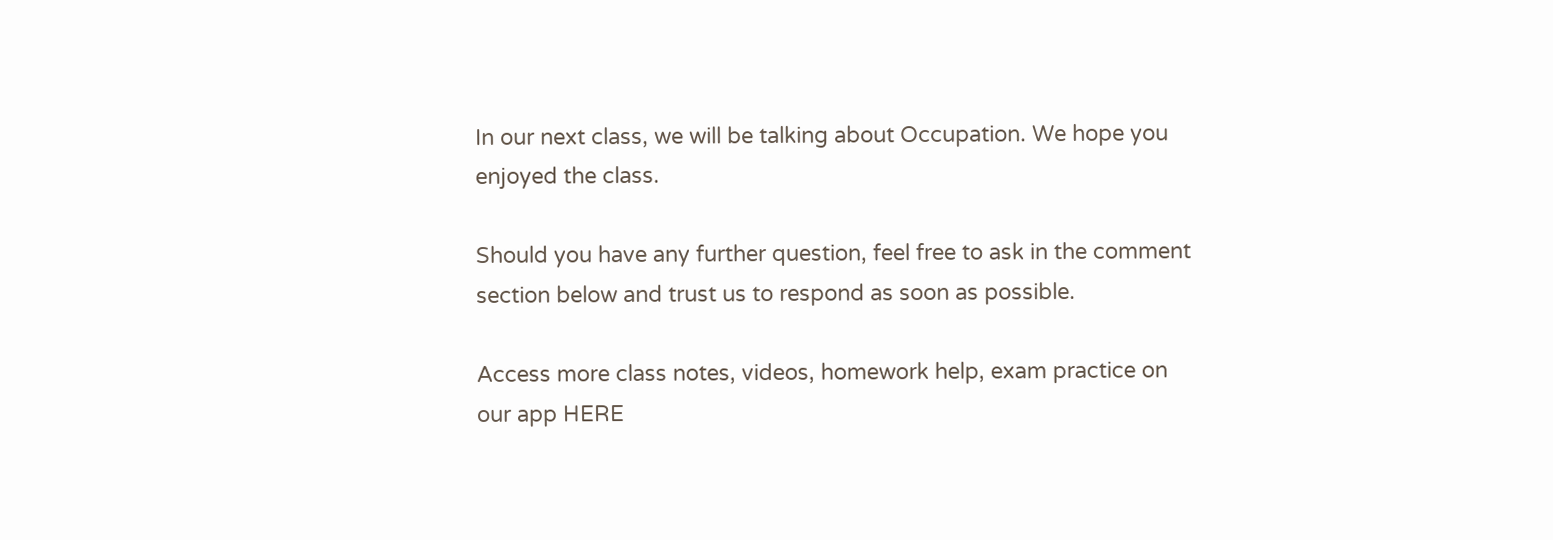In our next class, we will be talking about Occupation. We hope you enjoyed the class.

Should you have any further question, feel free to ask in the comment section below and trust us to respond as soon as possible.

Access more class notes, videos, homework help, exam practice on our app HERE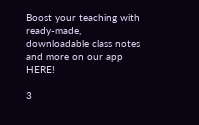Boost your teaching with ready-made, downloadable class notes and more on our app HERE!

3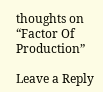thoughts on “Factor Of Production”

Leave a Reply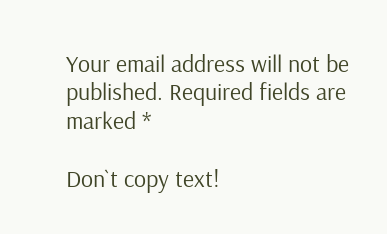Your email address will not be published. Required fields are marked *

Don`t copy text!